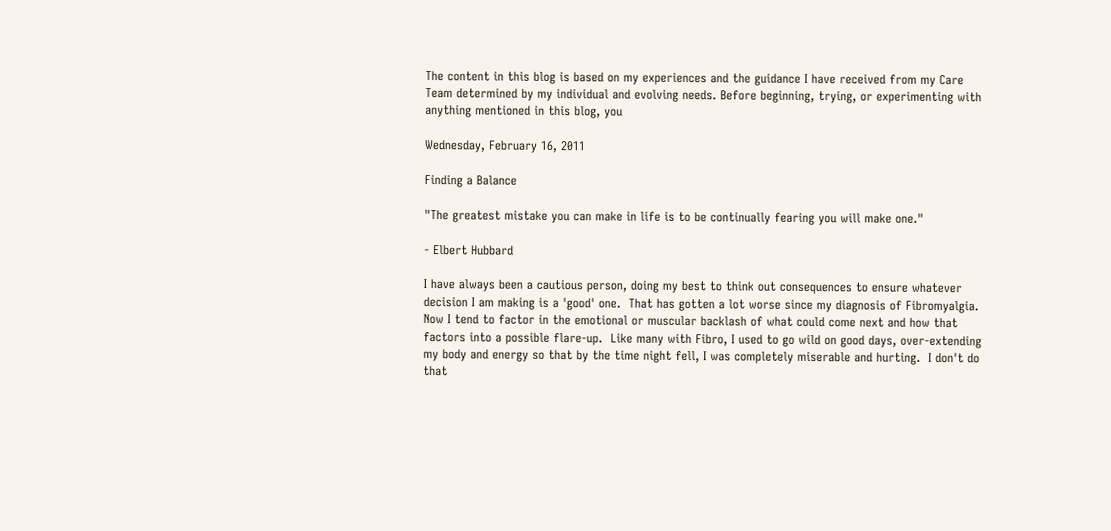The content in this blog is based on my experiences and the guidance I have received from my Care Team determined by my individual and evolving needs. Before beginning, trying, or experimenting with anything mentioned in this blog, you

Wednesday, February 16, 2011

Finding a Balance

"The greatest mistake you can make in life is to be continually fearing you will make one."

- Elbert Hubbard

I have always been a cautious person, doing my best to think out consequences to ensure whatever decision I am making is a 'good' one.  That has gotten a lot worse since my diagnosis of Fibromyalgia.  Now I tend to factor in the emotional or muscular backlash of what could come next and how that factors into a possible flare-up.  Like many with Fibro, I used to go wild on good days, over-extending my body and energy so that by the time night fell, I was completely miserable and hurting.  I don't do that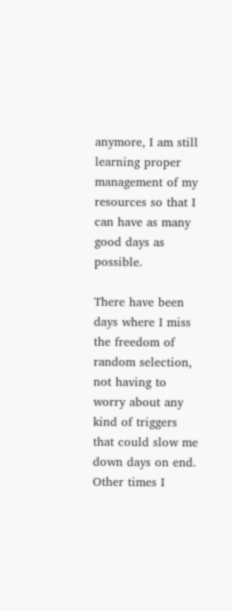anymore, I am still learning proper management of my resources so that I can have as many good days as possible.

There have been days where I miss the freedom of random selection, not having to worry about any kind of triggers that could slow me down days on end.  Other times I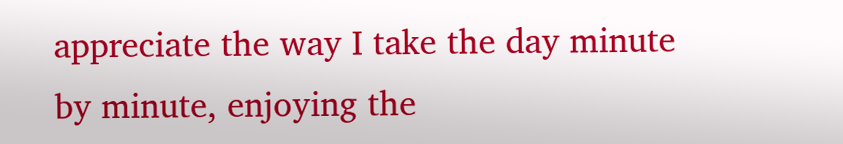appreciate the way I take the day minute by minute, enjoying the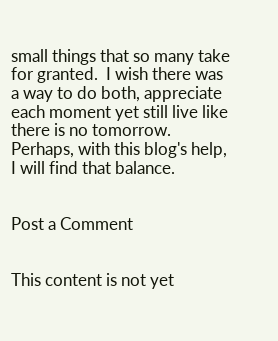small things that so many take for granted.  I wish there was a way to do both, appreciate each moment yet still live like there is no tomorrow.  Perhaps, with this blog's help, I will find that balance.


Post a Comment


This content is not yet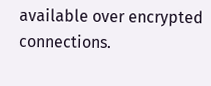available over encrypted connections.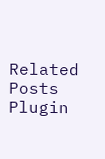Related Posts Plugin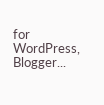for WordPress, Blogger...